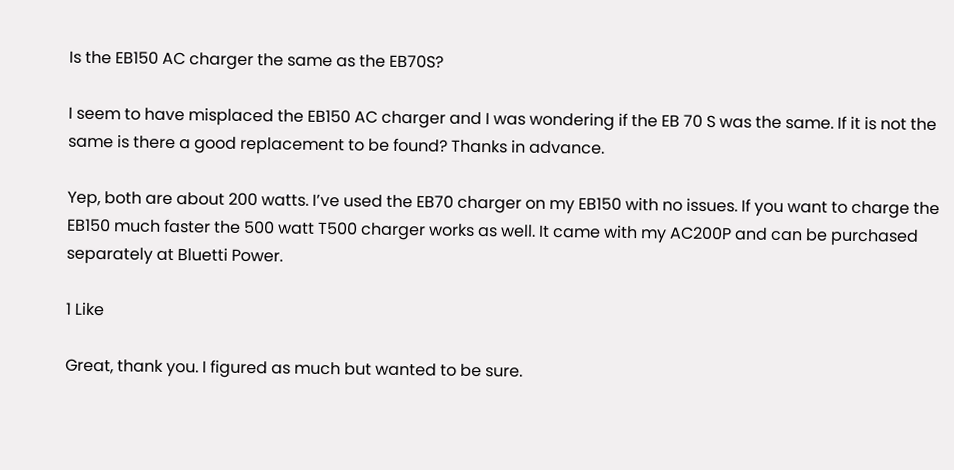Is the EB150 AC charger the same as the EB70S?

I seem to have misplaced the EB150 AC charger and I was wondering if the EB 70 S was the same. If it is not the same is there a good replacement to be found? Thanks in advance.

Yep, both are about 200 watts. I’ve used the EB70 charger on my EB150 with no issues. If you want to charge the EB150 much faster the 500 watt T500 charger works as well. It came with my AC200P and can be purchased separately at Bluetti Power.

1 Like

Great, thank you. I figured as much but wanted to be sure.